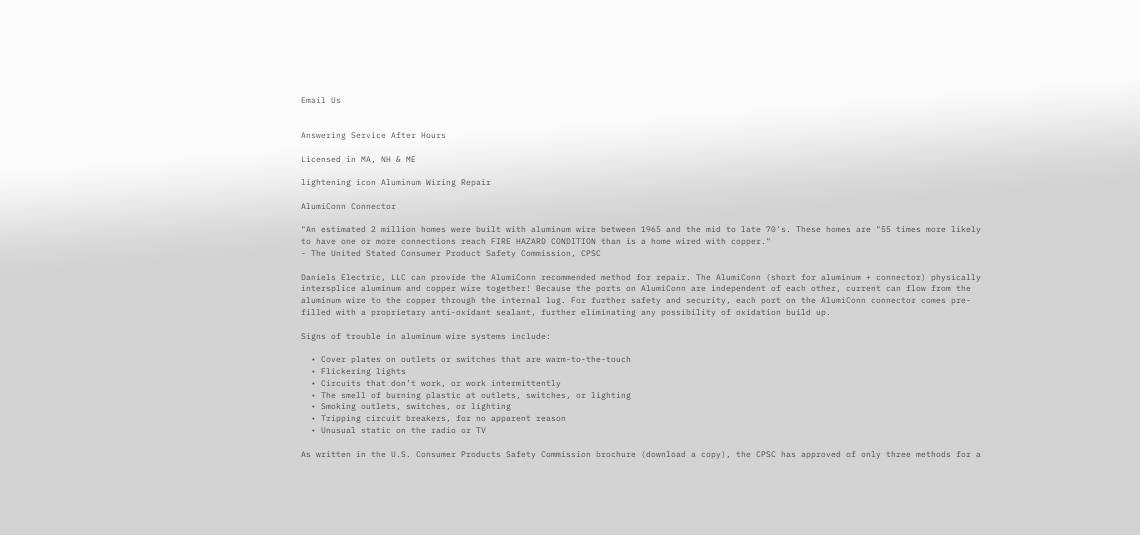Email Us


Answering Service After Hours

Licensed in MA, NH & ME

lightening icon Aluminum Wiring Repair

AlumiConn Connector

"An estimated 2 million homes were built with aluminum wire between 1965 and the mid to late 70's. These homes are "55 times more likely to have one or more connections reach FIRE HAZARD CONDITION than is a home wired with copper."
- The United Stated Consumer Product Safety Commission, CPSC

Daniels Electric, LLC can provide the AlumiConn recommended method for repair. The AlumiConn (short for aluminum + connector) physically intersplice aluminum and copper wire together! Because the ports on AlumiConn are independent of each other, current can flow from the aluminum wire to the copper through the internal lug. For further safety and security, each port on the AlumiConn connector comes pre-filled with a proprietary anti-oxidant sealant, further eliminating any possibility of oxidation build up.

Signs of trouble in aluminum wire systems include:

  • Cover plates on outlets or switches that are warm-to-the-touch
  • Flickering lights
  • Circuits that don’t work, or work intermittently
  • The smell of burning plastic at outlets, switches, or lighting
  • Smoking outlets, switches, or lighting
  • Tripping circuit breakers, for no apparent reason
  • Unusual static on the radio or TV

As written in the U.S. Consumer Products Safety Commission brochure (download a copy), the CPSC has approved of only three methods for a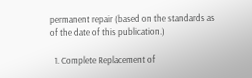permanent repair (based on the standards as of the date of this publication.)

  1. Complete Replacement of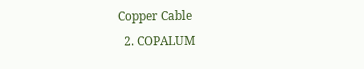Copper Cable
  2. COPALUM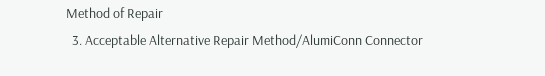Method of Repair
  3. Acceptable Alternative Repair Method/AlumiConn Connector